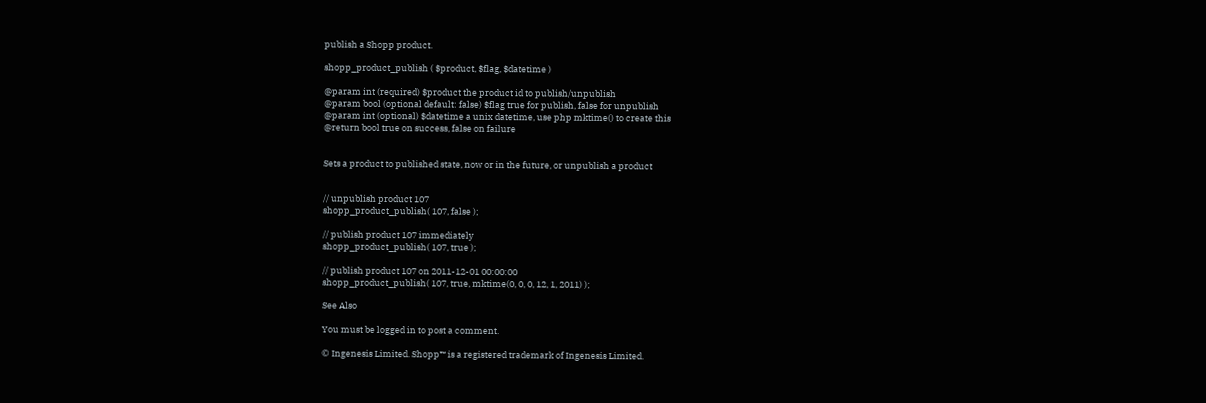publish a Shopp product.

shopp_product_publish ( $product, $flag, $datetime )

@param int (required) $product the product id to publish/unpublish
@param bool (optional default: false) $flag true for publish, false for unpublish
@param int (optional) $datetime a unix datetime, use php mktime() to create this
@return bool true on success, false on failure


Sets a product to published state, now or in the future, or unpublish a product


// unpublish product 107
shopp_product_publish( 107, false );

// publish product 107 immediately
shopp_product_publish( 107, true );

// publish product 107 on 2011-12-01 00:00:00
shopp_product_publish( 107, true, mktime(0, 0, 0, 12, 1, 2011) );

See Also

You must be logged in to post a comment.

© Ingenesis Limited. Shopp™ is a registered trademark of Ingenesis Limited.